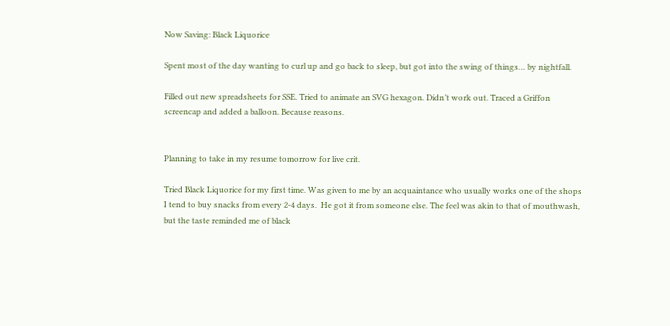Now Saving: Black Liquorice

Spent most of the day wanting to curl up and go back to sleep, but got into the swing of things… by nightfall.

Filled out new spreadsheets for SSE. Tried to animate an SVG hexagon. Didn’t work out. Traced a Griffon screencap and added a balloon. Because reasons.


Planning to take in my resume tomorrow for live crit.

Tried Black Liquorice for my first time. Was given to me by an acquaintance who usually works one of the shops I tend to buy snacks from every 2-4 days.  He got it from someone else. The feel was akin to that of mouthwash, but the taste reminded me of black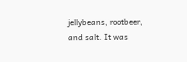jellybeans, rootbeer, and salt. It was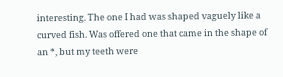interesting. The one I had was shaped vaguely like a curved fish. Was offered one that came in the shape of an *, but my teeth were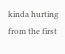kinda hurting from the first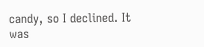candy, so I declined. It was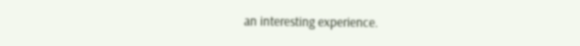an interesting experience.